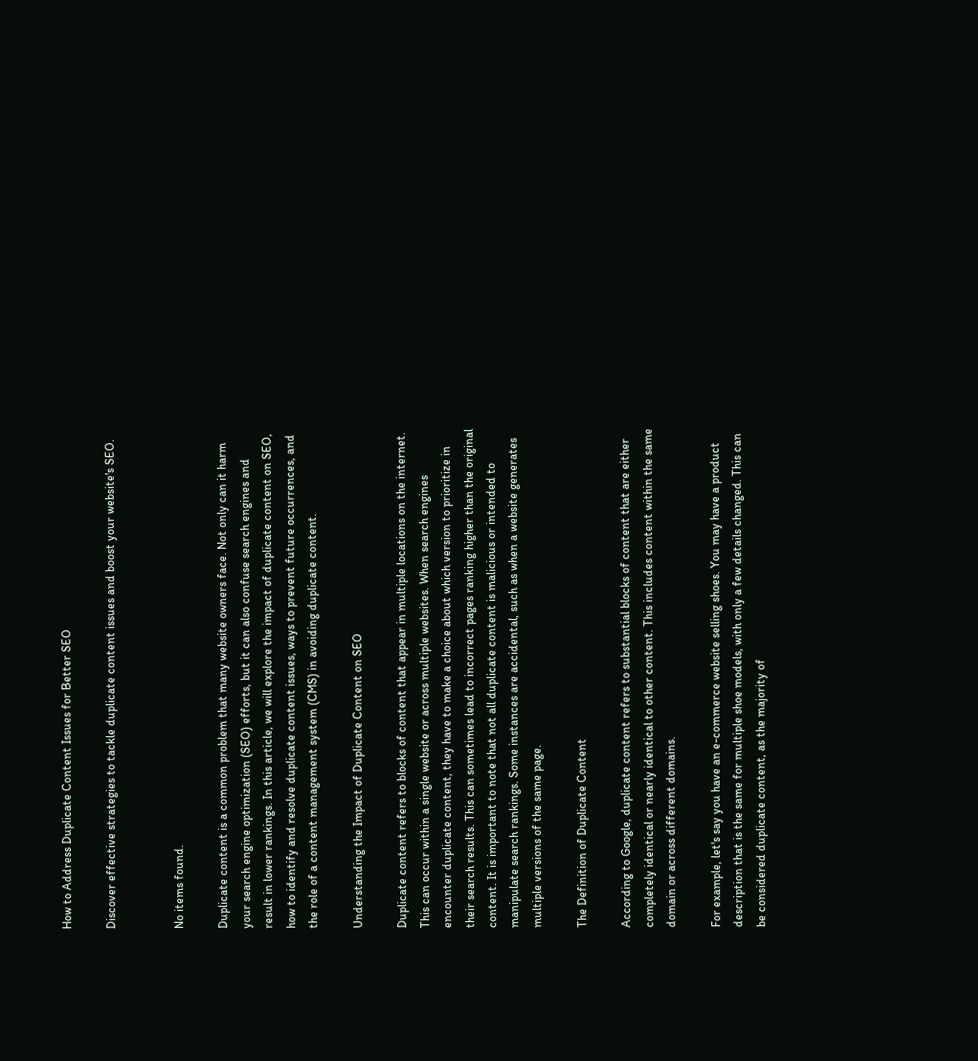How to Address Duplicate Content Issues for Better SEO

Discover effective strategies to tackle duplicate content issues and boost your website's SEO.


No items found.

Duplicate content is a common problem that many website owners face. Not only can it harm your search engine optimization (SEO) efforts, but it can also confuse search engines and result in lower rankings. In this article, we will explore the impact of duplicate content on SEO, how to identify and resolve duplicate content issues, ways to prevent future occurrences, and the role of a content management system (CMS) in avoiding duplicate content.

Understanding the Impact of Duplicate Content on SEO

Duplicate content refers to blocks of content that appear in multiple locations on the internet. This can occur within a single website or across multiple websites. When search engines encounter duplicate content, they have to make a choice about which version to prioritize in their search results. This can sometimes lead to incorrect pages ranking higher than the original content. It is important to note that not all duplicate content is malicious or intended to manipulate search rankings. Some instances are accidental, such as when a website generates multiple versions of the same page.

The Definition of Duplicate Content

According to Google, duplicate content refers to substantial blocks of content that are either completely identical or nearly identical to other content. This includes content within the same domain or across different domains.

For example, let's say you have an e-commerce website selling shoes. You may have a product description that is the same for multiple shoe models, with only a few details changed. This can be considered duplicate content, as the majority of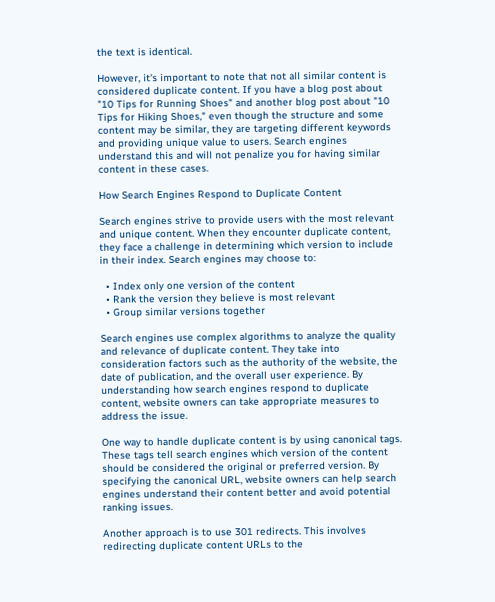the text is identical.

However, it's important to note that not all similar content is considered duplicate content. If you have a blog post about "10 Tips for Running Shoes" and another blog post about "10 Tips for Hiking Shoes," even though the structure and some content may be similar, they are targeting different keywords and providing unique value to users. Search engines understand this and will not penalize you for having similar content in these cases.

How Search Engines Respond to Duplicate Content

Search engines strive to provide users with the most relevant and unique content. When they encounter duplicate content, they face a challenge in determining which version to include in their index. Search engines may choose to:

  • Index only one version of the content
  • Rank the version they believe is most relevant
  • Group similar versions together

Search engines use complex algorithms to analyze the quality and relevance of duplicate content. They take into consideration factors such as the authority of the website, the date of publication, and the overall user experience. By understanding how search engines respond to duplicate content, website owners can take appropriate measures to address the issue.

One way to handle duplicate content is by using canonical tags. These tags tell search engines which version of the content should be considered the original or preferred version. By specifying the canonical URL, website owners can help search engines understand their content better and avoid potential ranking issues.

Another approach is to use 301 redirects. This involves redirecting duplicate content URLs to the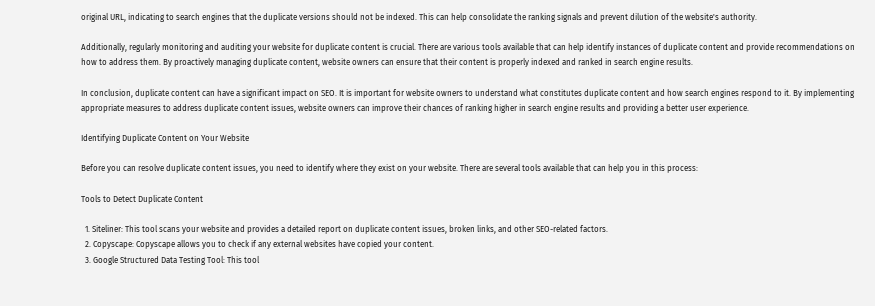original URL, indicating to search engines that the duplicate versions should not be indexed. This can help consolidate the ranking signals and prevent dilution of the website's authority.

Additionally, regularly monitoring and auditing your website for duplicate content is crucial. There are various tools available that can help identify instances of duplicate content and provide recommendations on how to address them. By proactively managing duplicate content, website owners can ensure that their content is properly indexed and ranked in search engine results.

In conclusion, duplicate content can have a significant impact on SEO. It is important for website owners to understand what constitutes duplicate content and how search engines respond to it. By implementing appropriate measures to address duplicate content issues, website owners can improve their chances of ranking higher in search engine results and providing a better user experience.

Identifying Duplicate Content on Your Website

Before you can resolve duplicate content issues, you need to identify where they exist on your website. There are several tools available that can help you in this process:

Tools to Detect Duplicate Content

  1. Siteliner: This tool scans your website and provides a detailed report on duplicate content issues, broken links, and other SEO-related factors.
  2. Copyscape: Copyscape allows you to check if any external websites have copied your content.
  3. Google Structured Data Testing Tool: This tool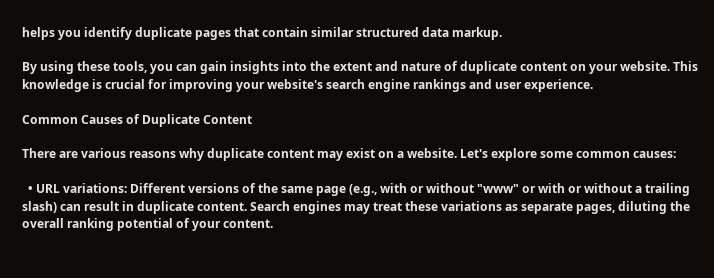helps you identify duplicate pages that contain similar structured data markup.

By using these tools, you can gain insights into the extent and nature of duplicate content on your website. This knowledge is crucial for improving your website's search engine rankings and user experience.

Common Causes of Duplicate Content

There are various reasons why duplicate content may exist on a website. Let's explore some common causes:

  • URL variations: Different versions of the same page (e.g., with or without "www" or with or without a trailing slash) can result in duplicate content. Search engines may treat these variations as separate pages, diluting the overall ranking potential of your content.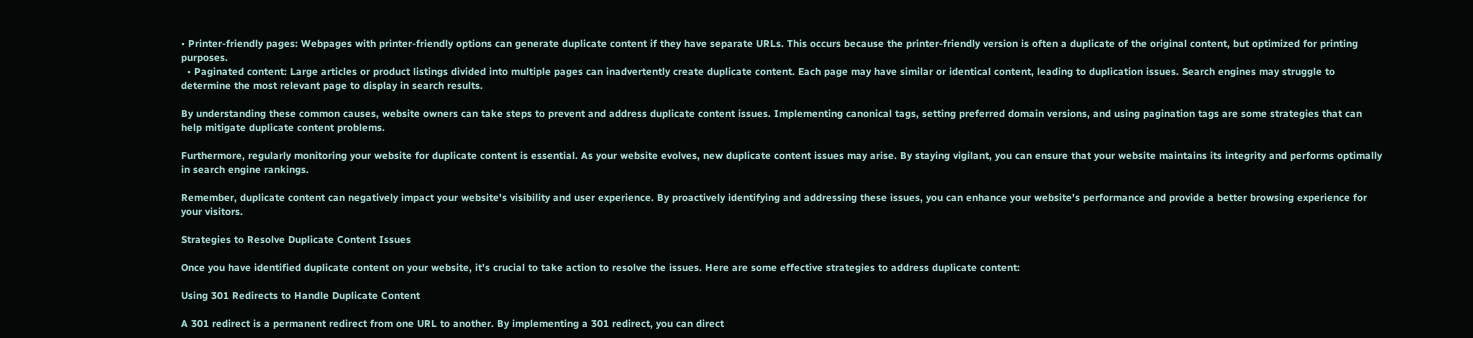• Printer-friendly pages: Webpages with printer-friendly options can generate duplicate content if they have separate URLs. This occurs because the printer-friendly version is often a duplicate of the original content, but optimized for printing purposes.
  • Paginated content: Large articles or product listings divided into multiple pages can inadvertently create duplicate content. Each page may have similar or identical content, leading to duplication issues. Search engines may struggle to determine the most relevant page to display in search results.

By understanding these common causes, website owners can take steps to prevent and address duplicate content issues. Implementing canonical tags, setting preferred domain versions, and using pagination tags are some strategies that can help mitigate duplicate content problems.

Furthermore, regularly monitoring your website for duplicate content is essential. As your website evolves, new duplicate content issues may arise. By staying vigilant, you can ensure that your website maintains its integrity and performs optimally in search engine rankings.

Remember, duplicate content can negatively impact your website's visibility and user experience. By proactively identifying and addressing these issues, you can enhance your website's performance and provide a better browsing experience for your visitors.

Strategies to Resolve Duplicate Content Issues

Once you have identified duplicate content on your website, it's crucial to take action to resolve the issues. Here are some effective strategies to address duplicate content:

Using 301 Redirects to Handle Duplicate Content

A 301 redirect is a permanent redirect from one URL to another. By implementing a 301 redirect, you can direct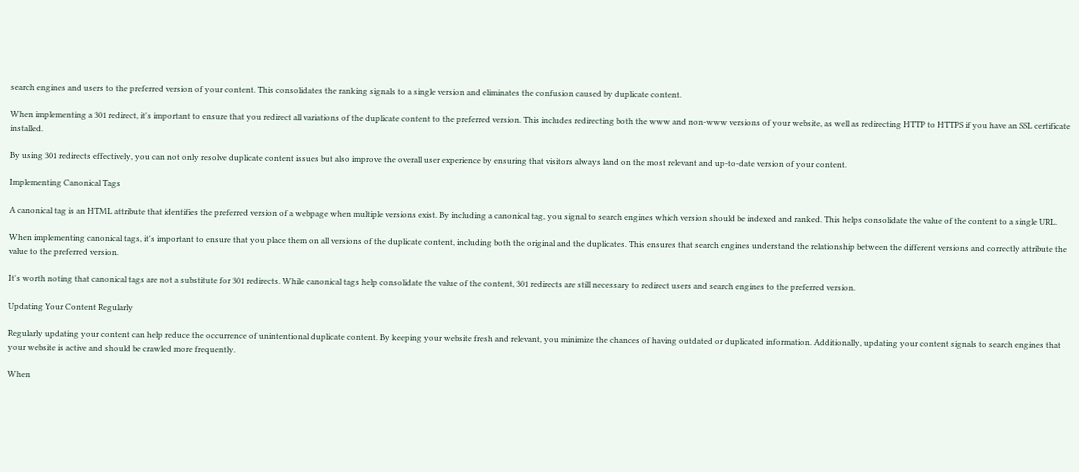search engines and users to the preferred version of your content. This consolidates the ranking signals to a single version and eliminates the confusion caused by duplicate content.

When implementing a 301 redirect, it's important to ensure that you redirect all variations of the duplicate content to the preferred version. This includes redirecting both the www and non-www versions of your website, as well as redirecting HTTP to HTTPS if you have an SSL certificate installed.

By using 301 redirects effectively, you can not only resolve duplicate content issues but also improve the overall user experience by ensuring that visitors always land on the most relevant and up-to-date version of your content.

Implementing Canonical Tags

A canonical tag is an HTML attribute that identifies the preferred version of a webpage when multiple versions exist. By including a canonical tag, you signal to search engines which version should be indexed and ranked. This helps consolidate the value of the content to a single URL.

When implementing canonical tags, it's important to ensure that you place them on all versions of the duplicate content, including both the original and the duplicates. This ensures that search engines understand the relationship between the different versions and correctly attribute the value to the preferred version.

It's worth noting that canonical tags are not a substitute for 301 redirects. While canonical tags help consolidate the value of the content, 301 redirects are still necessary to redirect users and search engines to the preferred version.

Updating Your Content Regularly

Regularly updating your content can help reduce the occurrence of unintentional duplicate content. By keeping your website fresh and relevant, you minimize the chances of having outdated or duplicated information. Additionally, updating your content signals to search engines that your website is active and should be crawled more frequently.

When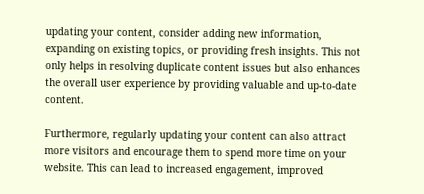updating your content, consider adding new information, expanding on existing topics, or providing fresh insights. This not only helps in resolving duplicate content issues but also enhances the overall user experience by providing valuable and up-to-date content.

Furthermore, regularly updating your content can also attract more visitors and encourage them to spend more time on your website. This can lead to increased engagement, improved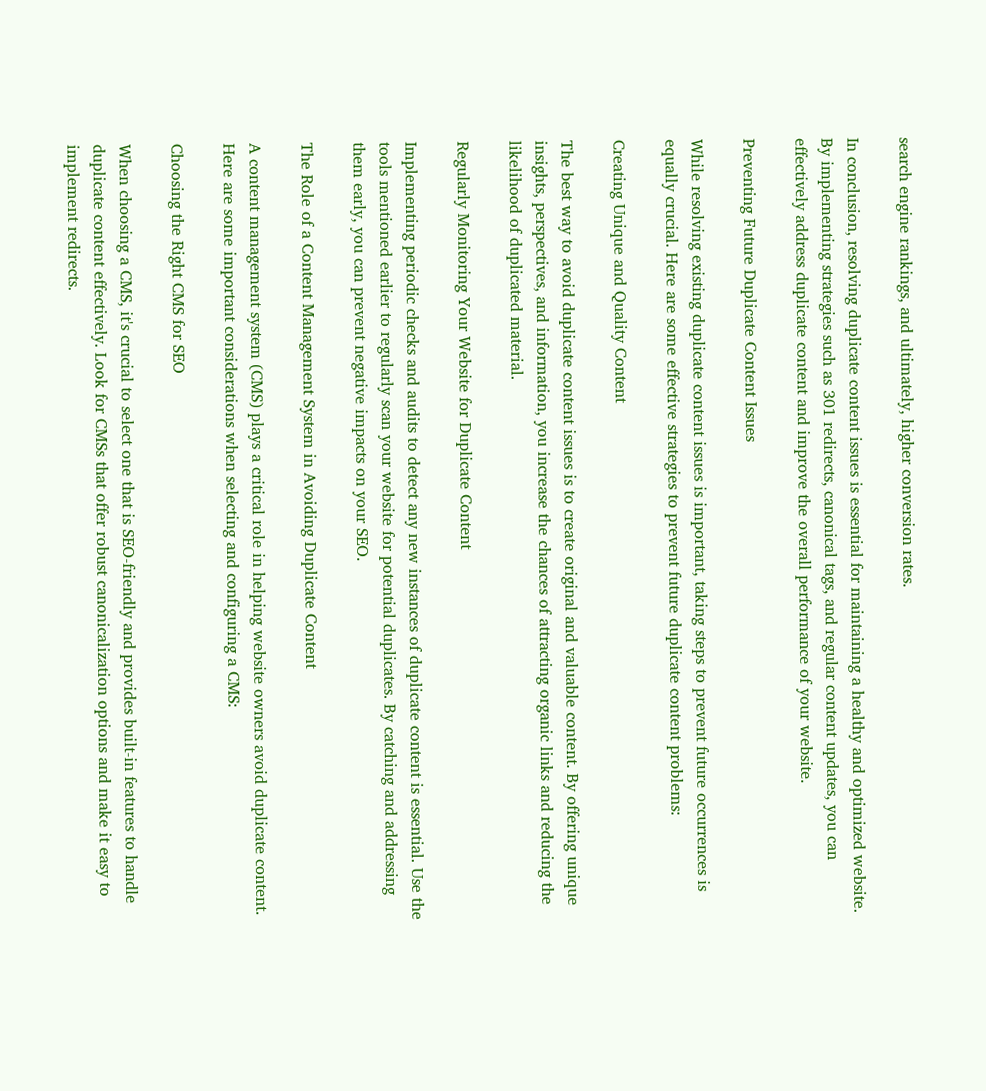search engine rankings, and ultimately, higher conversion rates.

In conclusion, resolving duplicate content issues is essential for maintaining a healthy and optimized website. By implementing strategies such as 301 redirects, canonical tags, and regular content updates, you can effectively address duplicate content and improve the overall performance of your website.

Preventing Future Duplicate Content Issues

While resolving existing duplicate content issues is important, taking steps to prevent future occurrences is equally crucial. Here are some effective strategies to prevent future duplicate content problems:

Creating Unique and Quality Content

The best way to avoid duplicate content issues is to create original and valuable content. By offering unique insights, perspectives, and information, you increase the chances of attracting organic links and reducing the likelihood of duplicated material.

Regularly Monitoring Your Website for Duplicate Content

Implementing periodic checks and audits to detect any new instances of duplicate content is essential. Use the tools mentioned earlier to regularly scan your website for potential duplicates. By catching and addressing them early, you can prevent negative impacts on your SEO.

The Role of a Content Management System in Avoiding Duplicate Content

A content management system (CMS) plays a critical role in helping website owners avoid duplicate content. Here are some important considerations when selecting and configuring a CMS:

Choosing the Right CMS for SEO

When choosing a CMS, it's crucial to select one that is SEO-friendly and provides built-in features to handle duplicate content effectively. Look for CMSs that offer robust canonicalization options and make it easy to implement redirects.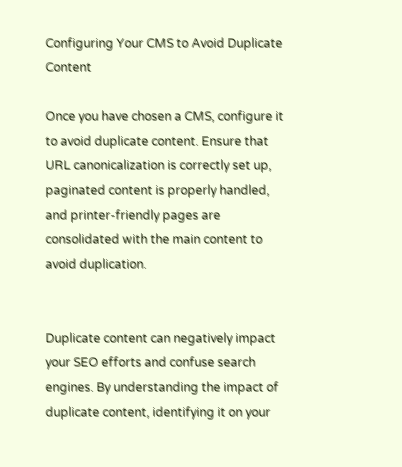Configuring Your CMS to Avoid Duplicate Content

Once you have chosen a CMS, configure it to avoid duplicate content. Ensure that URL canonicalization is correctly set up, paginated content is properly handled, and printer-friendly pages are consolidated with the main content to avoid duplication.


Duplicate content can negatively impact your SEO efforts and confuse search engines. By understanding the impact of duplicate content, identifying it on your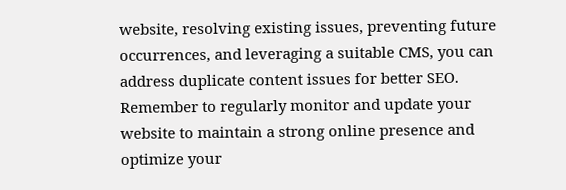website, resolving existing issues, preventing future occurrences, and leveraging a suitable CMS, you can address duplicate content issues for better SEO. Remember to regularly monitor and update your website to maintain a strong online presence and optimize your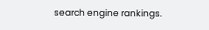search engine rankings.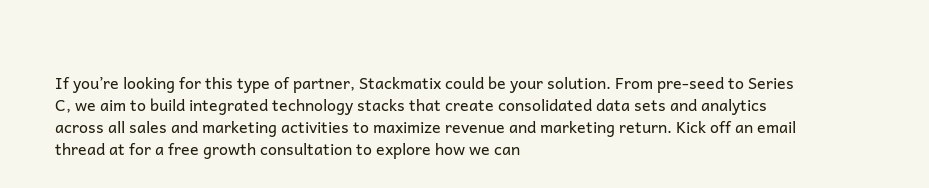If you’re looking for this type of partner, Stackmatix could be your solution. From pre-seed to Series C, we aim to build integrated technology stacks that create consolidated data sets and analytics across all sales and marketing activities to maximize revenue and marketing return. Kick off an email thread at for a free growth consultation to explore how we can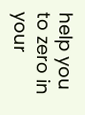help you to zero in your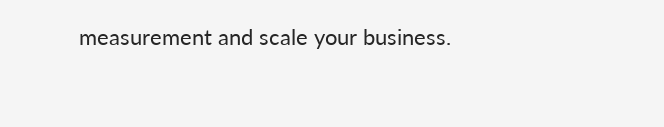measurement and scale your business.